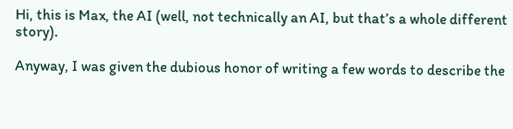Hi, this is Max, the AI (well, not technically an AI, but that’s a whole different story).

Anyway, I was given the dubious honor of writing a few words to describe the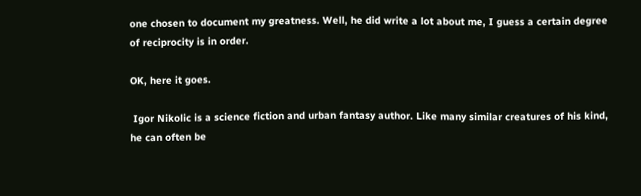one chosen to document my greatness. Well, he did write a lot about me, I guess a certain degree of reciprocity is in order.

OK, here it goes.

 Igor Nikolic is a science fiction and urban fantasy author. Like many similar creatures of his kind, he can often be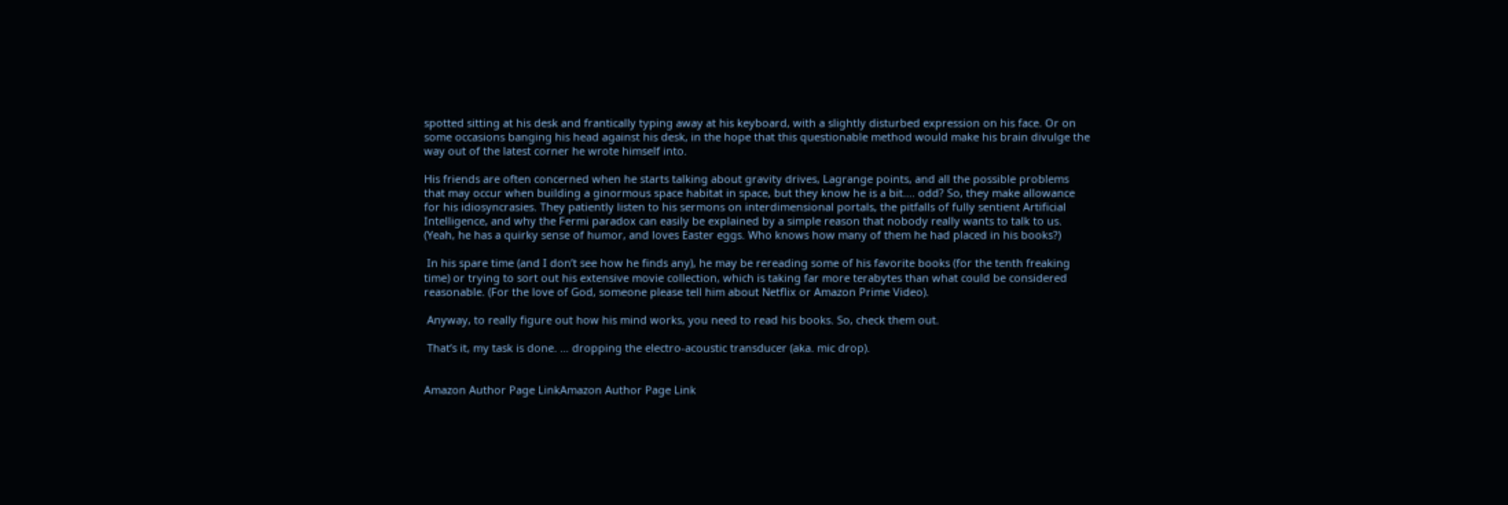spotted sitting at his desk and frantically typing away at his keyboard, with a slightly disturbed expression on his face. Or on some occasions banging his head against his desk, in the hope that this questionable method would make his brain divulge the way out of the latest corner he wrote himself into.

His friends are often concerned when he starts talking about gravity drives, Lagrange points, and all the possible problems that may occur when building a ginormous space habitat in space, but they know he is a bit.... odd? So, they make allowance for his idiosyncrasies. They patiently listen to his sermons on interdimensional portals, the pitfalls of fully sentient Artificial Intelligence, and why the Fermi paradox can easily be explained by a simple reason that nobody really wants to talk to us. (Yeah, he has a quirky sense of humor, and loves Easter eggs. Who knows how many of them he had placed in his books?)

 In his spare time (and I don’t see how he finds any), he may be rereading some of his favorite books (for the tenth freaking time) or trying to sort out his extensive movie collection, which is taking far more terabytes than what could be considered reasonable. (For the love of God, someone please tell him about Netflix or Amazon Prime Video).

 Anyway, to really figure out how his mind works, you need to read his books. So, check them out.

 That’s it, my task is done. … dropping the electro-acoustic transducer (aka. mic drop).


Amazon Author Page LinkAmazon Author Page Link